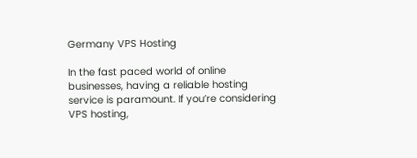Germany VPS Hosting

In the fast paced world of online businesses, having a reliable hosting service is paramount. If you’re considering VPS hosting,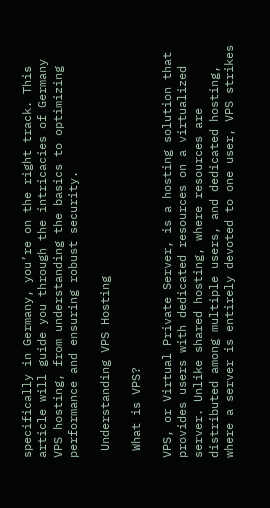specifically in Germany, you’re on the right track. This article will guide you through the intricacies of Germany VPS hosting, from understanding the basics to optimizing performance and ensuring robust security.

 Understanding VPS Hosting

 What is VPS?

VPS, or Virtual Private Server, is a hosting solution that provides users with dedicated resources on a virtualized server. Unlike shared hosting, where resources are distributed among multiple users, and dedicated hosting, where a server is entirely devoted to one user, VPS strikes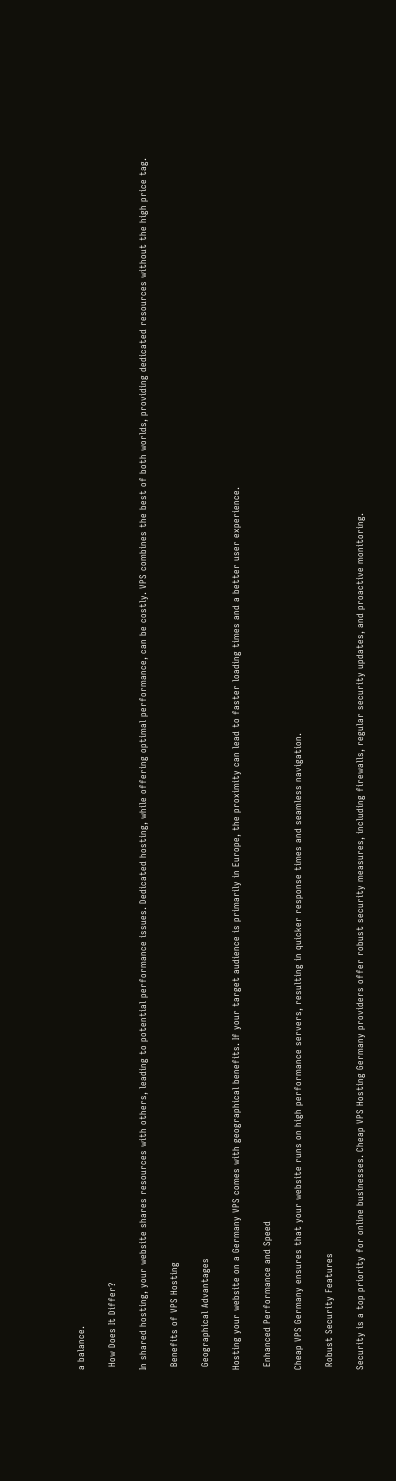a balance.

 How Does It Differ?

In shared hosting, your website shares resources with others, leading to potential performance issues. Dedicated hosting, while offering optimal performance, can be costly. VPS combines the best of both worlds, providing dedicated resources without the high price tag.

 Benefits of VPS Hosting

 Geographical Advantages

Hosting your website on a Germany VPS comes with geographical benefits. If your target audience is primarily in Europe, the proximity can lead to faster loading times and a better user experience.

 Enhanced Performance and Speed

Cheap VPS Germany ensures that your website runs on high performance servers, resulting in quicker response times and seamless navigation.

 Robust Security Features

Security is a top priority for online businesses. Cheap VPS Hosting Germany providers offer robust security measures, including firewalls, regular security updates, and proactive monitoring.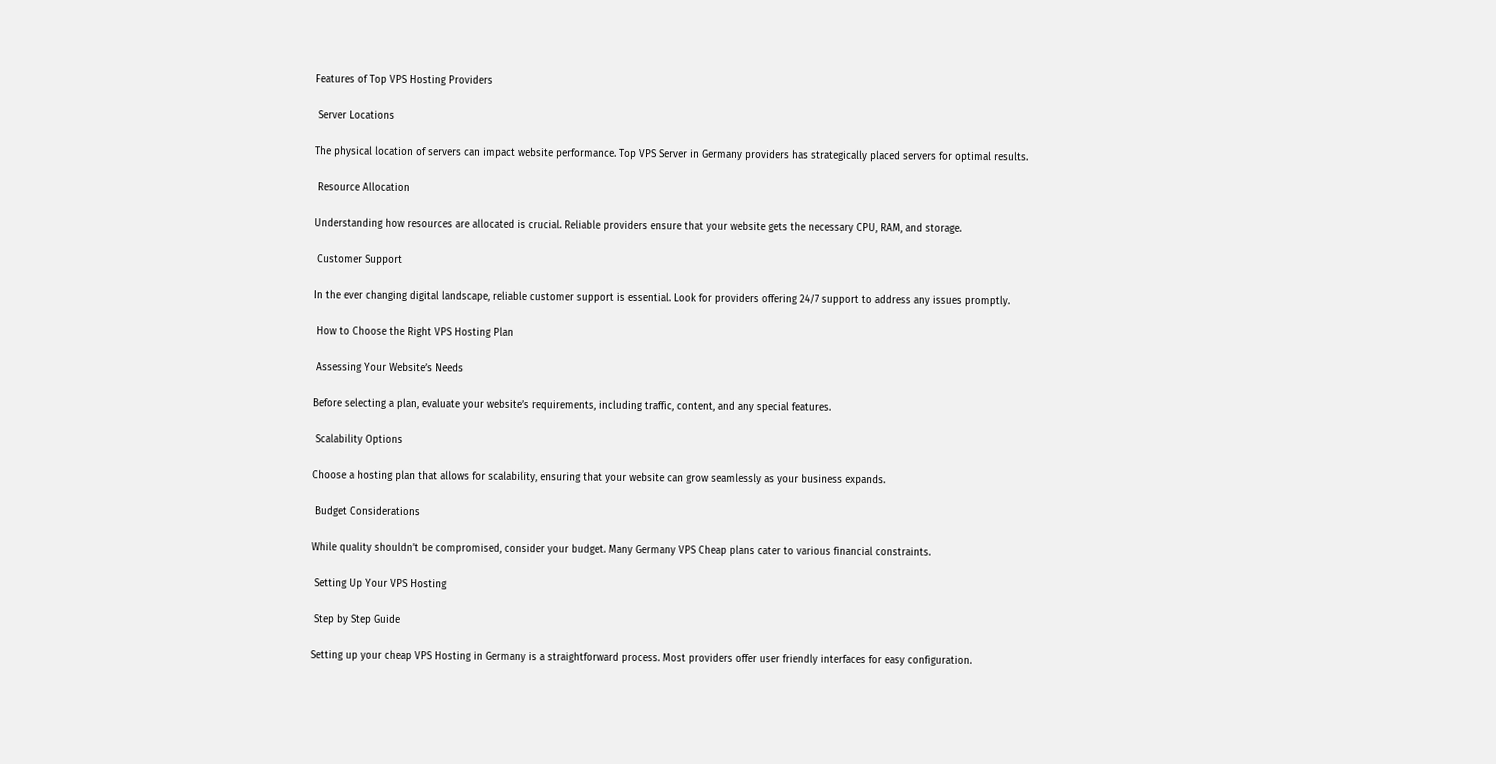Features of Top VPS Hosting Providers

 Server Locations

The physical location of servers can impact website performance. Top VPS Server in Germany providers has strategically placed servers for optimal results.

 Resource Allocation

Understanding how resources are allocated is crucial. Reliable providers ensure that your website gets the necessary CPU, RAM, and storage.

 Customer Support

In the ever changing digital landscape, reliable customer support is essential. Look for providers offering 24/7 support to address any issues promptly.

 How to Choose the Right VPS Hosting Plan

 Assessing Your Website’s Needs

Before selecting a plan, evaluate your website’s requirements, including traffic, content, and any special features.

 Scalability Options

Choose a hosting plan that allows for scalability, ensuring that your website can grow seamlessly as your business expands.

 Budget Considerations

While quality shouldn’t be compromised, consider your budget. Many Germany VPS Cheap plans cater to various financial constraints.

 Setting Up Your VPS Hosting

 Step by Step Guide

Setting up your cheap VPS Hosting in Germany is a straightforward process. Most providers offer user friendly interfaces for easy configuration.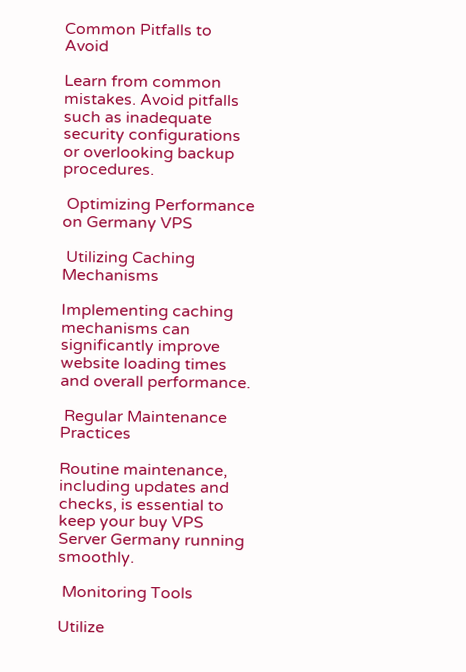Common Pitfalls to Avoid

Learn from common mistakes. Avoid pitfalls such as inadequate security configurations or overlooking backup procedures.

 Optimizing Performance on Germany VPS

 Utilizing Caching Mechanisms

Implementing caching mechanisms can significantly improve website loading times and overall performance.

 Regular Maintenance Practices

Routine maintenance, including updates and checks, is essential to keep your buy VPS Server Germany running smoothly.

 Monitoring Tools

Utilize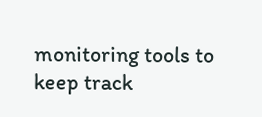monitoring tools to keep track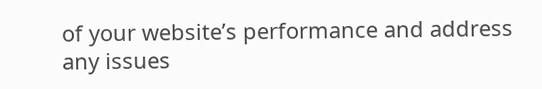of your website’s performance and address any issues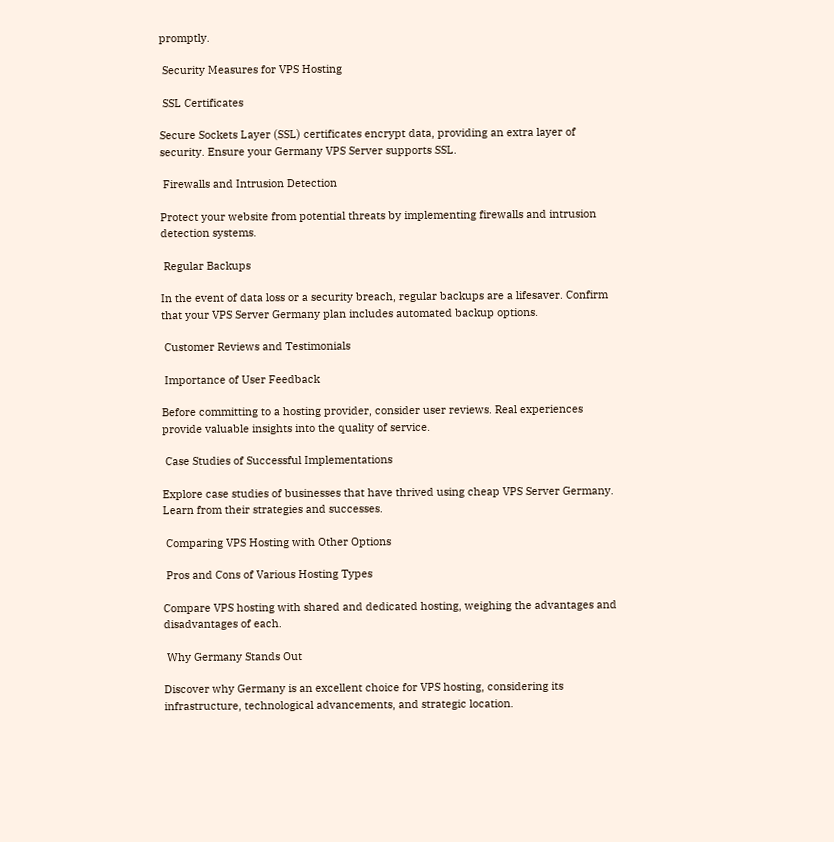promptly.

 Security Measures for VPS Hosting

 SSL Certificates

Secure Sockets Layer (SSL) certificates encrypt data, providing an extra layer of security. Ensure your Germany VPS Server supports SSL.

 Firewalls and Intrusion Detection

Protect your website from potential threats by implementing firewalls and intrusion detection systems.

 Regular Backups

In the event of data loss or a security breach, regular backups are a lifesaver. Confirm that your VPS Server Germany plan includes automated backup options.

 Customer Reviews and Testimonials

 Importance of User Feedback

Before committing to a hosting provider, consider user reviews. Real experiences provide valuable insights into the quality of service.

 Case Studies of Successful Implementations

Explore case studies of businesses that have thrived using cheap VPS Server Germany. Learn from their strategies and successes.

 Comparing VPS Hosting with Other Options

 Pros and Cons of Various Hosting Types

Compare VPS hosting with shared and dedicated hosting, weighing the advantages and disadvantages of each.

 Why Germany Stands Out

Discover why Germany is an excellent choice for VPS hosting, considering its infrastructure, technological advancements, and strategic location.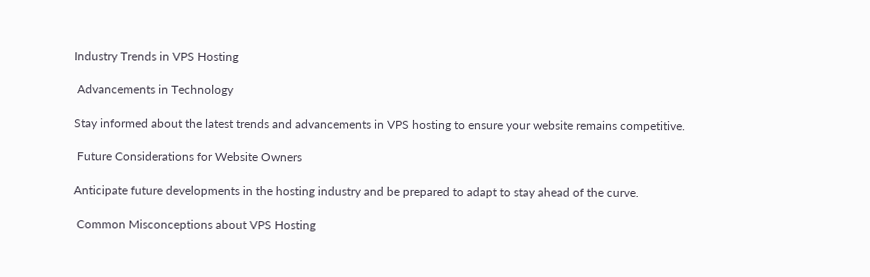Industry Trends in VPS Hosting

 Advancements in Technology

Stay informed about the latest trends and advancements in VPS hosting to ensure your website remains competitive.

 Future Considerations for Website Owners

Anticipate future developments in the hosting industry and be prepared to adapt to stay ahead of the curve.

 Common Misconceptions about VPS Hosting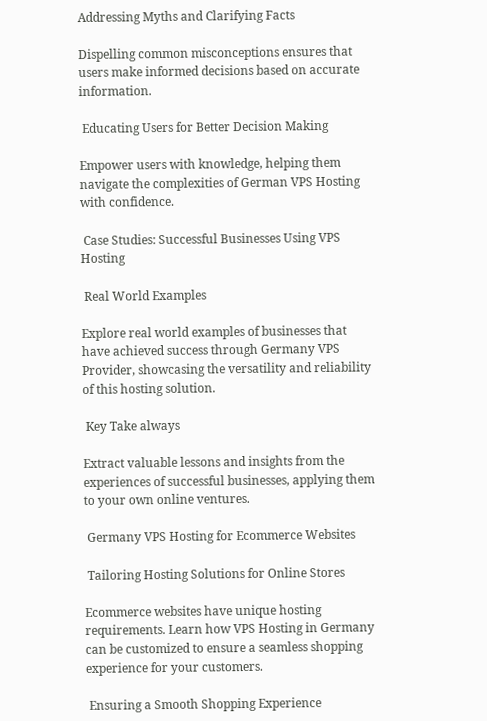Addressing Myths and Clarifying Facts

Dispelling common misconceptions ensures that users make informed decisions based on accurate information.

 Educating Users for Better Decision Making

Empower users with knowledge, helping them navigate the complexities of German VPS Hosting with confidence.

 Case Studies: Successful Businesses Using VPS Hosting

 Real World Examples

Explore real world examples of businesses that have achieved success through Germany VPS Provider, showcasing the versatility and reliability of this hosting solution.

 Key Take always

Extract valuable lessons and insights from the experiences of successful businesses, applying them to your own online ventures.

 Germany VPS Hosting for Ecommerce Websites

 Tailoring Hosting Solutions for Online Stores

Ecommerce websites have unique hosting requirements. Learn how VPS Hosting in Germany can be customized to ensure a seamless shopping experience for your customers.

 Ensuring a Smooth Shopping Experience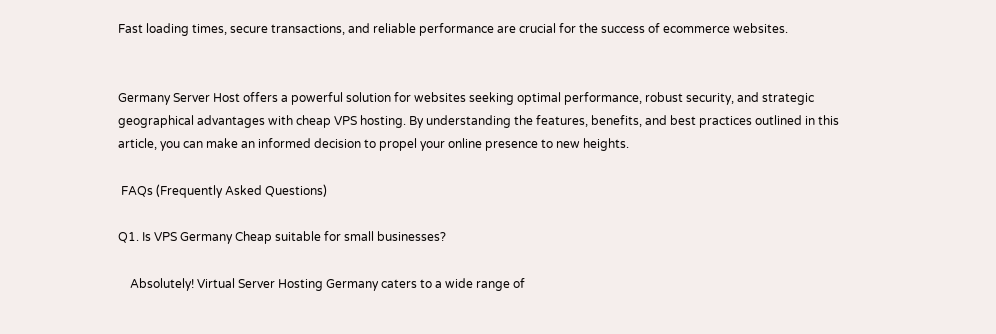Fast loading times, secure transactions, and reliable performance are crucial for the success of ecommerce websites.


Germany Server Host offers a powerful solution for websites seeking optimal performance, robust security, and strategic geographical advantages with cheap VPS hosting. By understanding the features, benefits, and best practices outlined in this article, you can make an informed decision to propel your online presence to new heights.

 FAQs (Frequently Asked Questions)

Q1. Is VPS Germany Cheap suitable for small businesses?

    Absolutely! Virtual Server Hosting Germany caters to a wide range of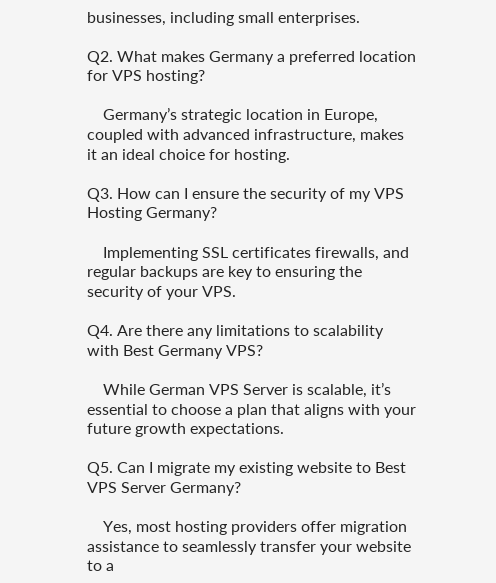businesses, including small enterprises.

Q2. What makes Germany a preferred location for VPS hosting?

    Germany’s strategic location in Europe, coupled with advanced infrastructure, makes it an ideal choice for hosting.

Q3. How can I ensure the security of my VPS Hosting Germany?

    Implementing SSL certificates firewalls, and regular backups are key to ensuring the security of your VPS.

Q4. Are there any limitations to scalability with Best Germany VPS?

    While German VPS Server is scalable, it’s essential to choose a plan that aligns with your future growth expectations.

Q5. Can I migrate my existing website to Best VPS Server Germany?

    Yes, most hosting providers offer migration assistance to seamlessly transfer your website to a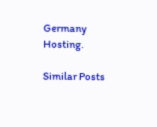Germany Hosting.

Similar Posts